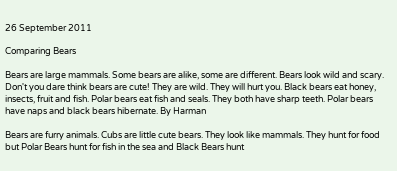26 September 2011

Comparing Bears

Bears are large mammals. Some bears are alike, some are different. Bears look wild and scary. Don't you dare think bears are cute! They are wild. They will hurt you. Black bears eat honey, insects, fruit and fish. Polar bears eat fish and seals. They both have sharp teeth. Polar bears have naps and black bears hibernate. By Harman

Bears are furry animals. Cubs are little cute bears. They look like mammals. They hunt for food but Polar Bears hunt for fish in the sea and Black Bears hunt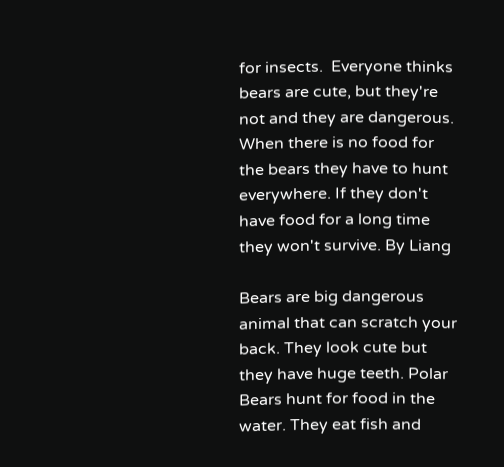for insects.  Everyone thinks bears are cute, but they're not and they are dangerous. When there is no food for the bears they have to hunt everywhere. If they don't have food for a long time they won't survive. By Liang

Bears are big dangerous animal that can scratch your back. They look cute but they have huge teeth. Polar Bears hunt for food in the water. They eat fish and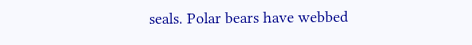seals. Polar bears have webbed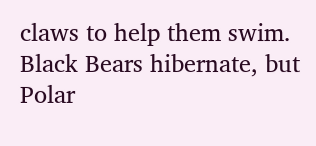claws to help them swim. Black Bears hibernate, but Polar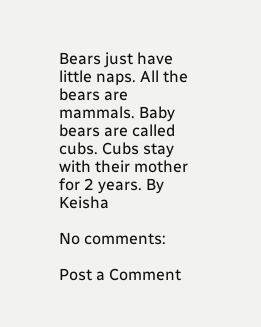Bears just have little naps. All the bears are mammals. Baby bears are called cubs. Cubs stay with their mother for 2 years. By Keisha

No comments:

Post a Comment